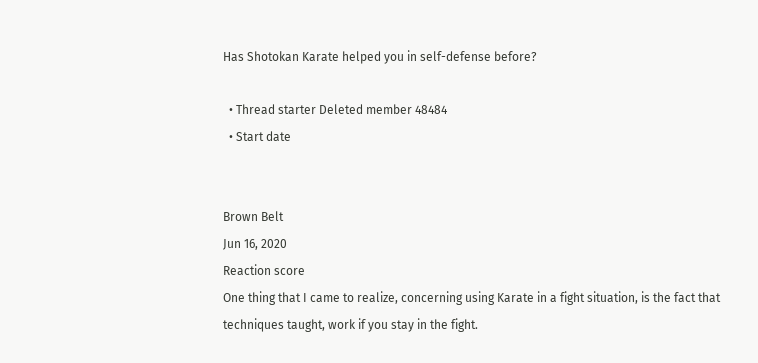Has Shotokan Karate helped you in self-defense before?

  • Thread starter Deleted member 48484
  • Start date


Brown Belt
Jun 16, 2020
Reaction score
One thing that I came to realize, concerning using Karate in a fight situation, is the fact that techniques taught, work if you stay in the fight.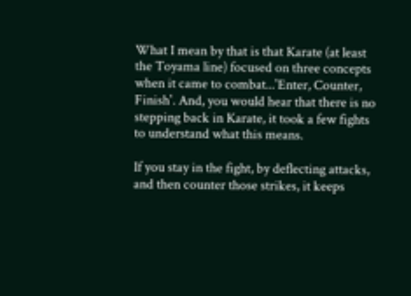What I mean by that is that Karate (at least the Toyama line) focused on three concepts when it came to combat...'Enter, Counter, Finish'. And, you would hear that there is no stepping back in Karate, it took a few fights to understand what this means.

If you stay in the fight, by deflecting attacks, and then counter those strikes, it keeps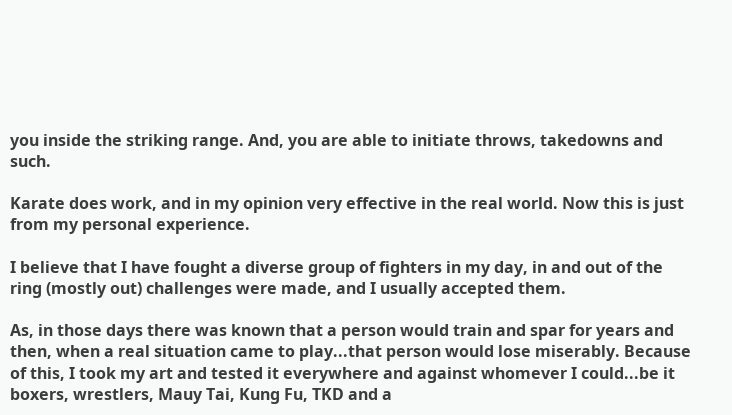you inside the striking range. And, you are able to initiate throws, takedowns and such.

Karate does work, and in my opinion very effective in the real world. Now this is just from my personal experience.

I believe that I have fought a diverse group of fighters in my day, in and out of the ring (mostly out) challenges were made, and I usually accepted them.

As, in those days there was known that a person would train and spar for years and then, when a real situation came to play...that person would lose miserably. Because of this, I took my art and tested it everywhere and against whomever I could...be it boxers, wrestlers, Mauy Tai, Kung Fu, TKD and a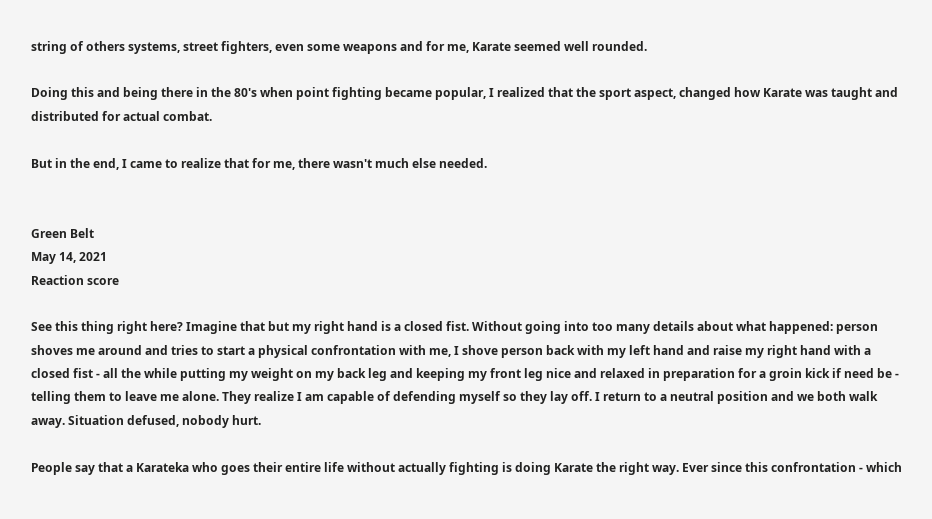string of others systems, street fighters, even some weapons and for me, Karate seemed well rounded.

Doing this and being there in the 80's when point fighting became popular, I realized that the sport aspect, changed how Karate was taught and distributed for actual combat.

But in the end, I came to realize that for me, there wasn't much else needed.


Green Belt
May 14, 2021
Reaction score

See this thing right here? Imagine that but my right hand is a closed fist. Without going into too many details about what happened: person shoves me around and tries to start a physical confrontation with me, I shove person back with my left hand and raise my right hand with a closed fist - all the while putting my weight on my back leg and keeping my front leg nice and relaxed in preparation for a groin kick if need be - telling them to leave me alone. They realize I am capable of defending myself so they lay off. I return to a neutral position and we both walk away. Situation defused, nobody hurt.

People say that a Karateka who goes their entire life without actually fighting is doing Karate the right way. Ever since this confrontation - which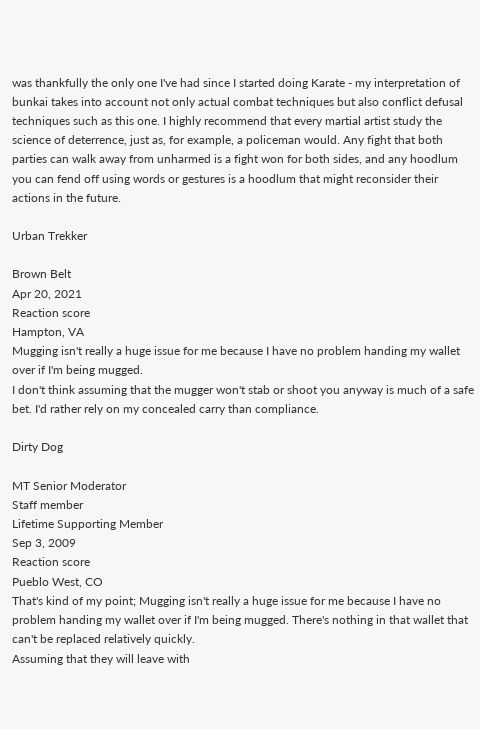was thankfully the only one I've had since I started doing Karate - my interpretation of bunkai takes into account not only actual combat techniques but also conflict defusal techniques such as this one. I highly recommend that every martial artist study the science of deterrence, just as, for example, a policeman would. Any fight that both parties can walk away from unharmed is a fight won for both sides, and any hoodlum you can fend off using words or gestures is a hoodlum that might reconsider their actions in the future.

Urban Trekker

Brown Belt
Apr 20, 2021
Reaction score
Hampton, VA
Mugging isn't really a huge issue for me because I have no problem handing my wallet over if I'm being mugged.
I don't think assuming that the mugger won't stab or shoot you anyway is much of a safe bet. I'd rather rely on my concealed carry than compliance.

Dirty Dog

MT Senior Moderator
Staff member
Lifetime Supporting Member
Sep 3, 2009
Reaction score
Pueblo West, CO
That's kind of my point; Mugging isn't really a huge issue for me because I have no problem handing my wallet over if I'm being mugged. There's nothing in that wallet that can't be replaced relatively quickly.
Assuming that they will leave with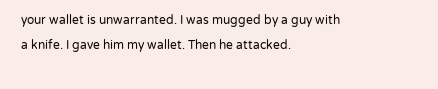your wallet is unwarranted. I was mugged by a guy with a knife. I gave him my wallet. Then he attacked.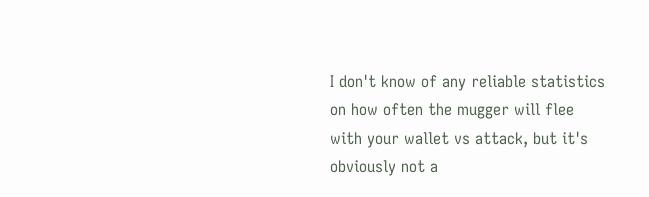I don't know of any reliable statistics on how often the mugger will flee with your wallet vs attack, but it's obviously not a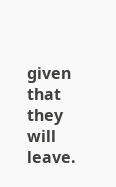given that they will leave.